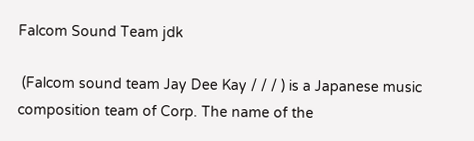Falcom Sound Team jdk

 (Falcom sound team Jay Dee Kay / / / ) is a Japanese music composition team of Corp. The name of the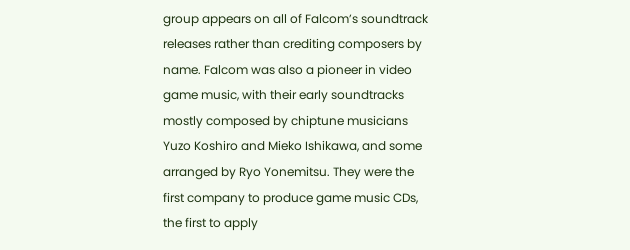group appears on all of Falcom’s soundtrack releases rather than crediting composers by name. Falcom was also a pioneer in video game music, with their early soundtracks mostly composed by chiptune musicians Yuzo Koshiro and Mieko Ishikawa, and some arranged by Ryo Yonemitsu. They were the first company to produce game music CDs, the first to apply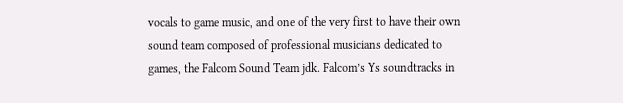vocals to game music, and one of the very first to have their own sound team composed of professional musicians dedicated to games, the Falcom Sound Team jdk. Falcom’s Ys soundtracks in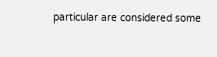particular are considered some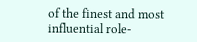of the finest and most influential role-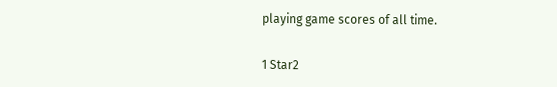playing game scores of all time.

1 Star2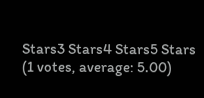Stars3 Stars4 Stars5 Stars (1 votes, average: 5.00)